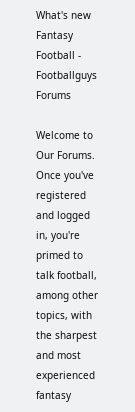What's new
Fantasy Football - Footballguys Forums

Welcome to Our Forums. Once you've registered and logged in, you're primed to talk football, among other topics, with the sharpest and most experienced fantasy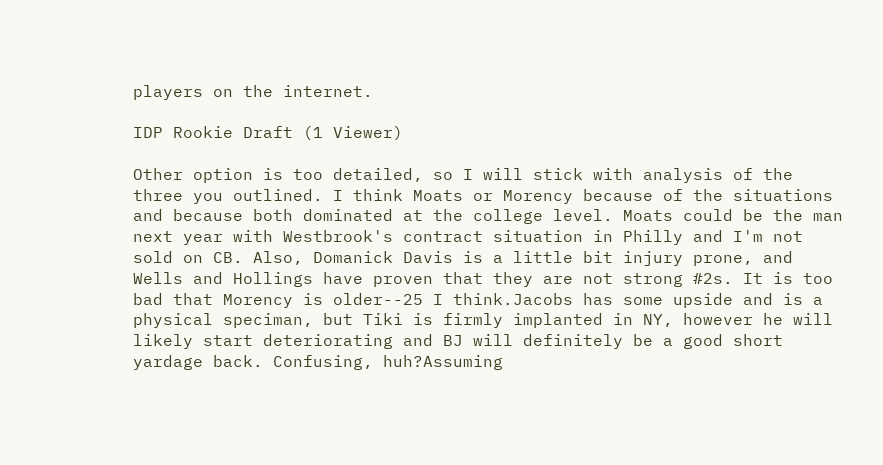players on the internet.

IDP Rookie Draft (1 Viewer)

Other option is too detailed, so I will stick with analysis of the three you outlined. I think Moats or Morency because of the situations and because both dominated at the college level. Moats could be the man next year with Westbrook's contract situation in Philly and I'm not sold on CB. Also, Domanick Davis is a little bit injury prone, and Wells and Hollings have proven that they are not strong #2s. It is too bad that Morency is older--25 I think.Jacobs has some upside and is a physical speciman, but Tiki is firmly implanted in NY, however he will likely start deteriorating and BJ will definitely be a good short yardage back. Confusing, huh?Assuming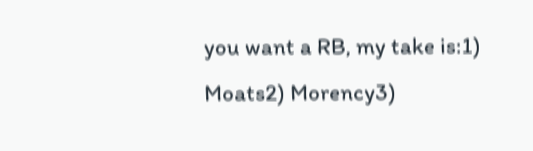you want a RB, my take is:1) Moats2) Morency3)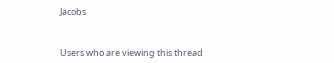Jacobs


Users who are viewing this thread